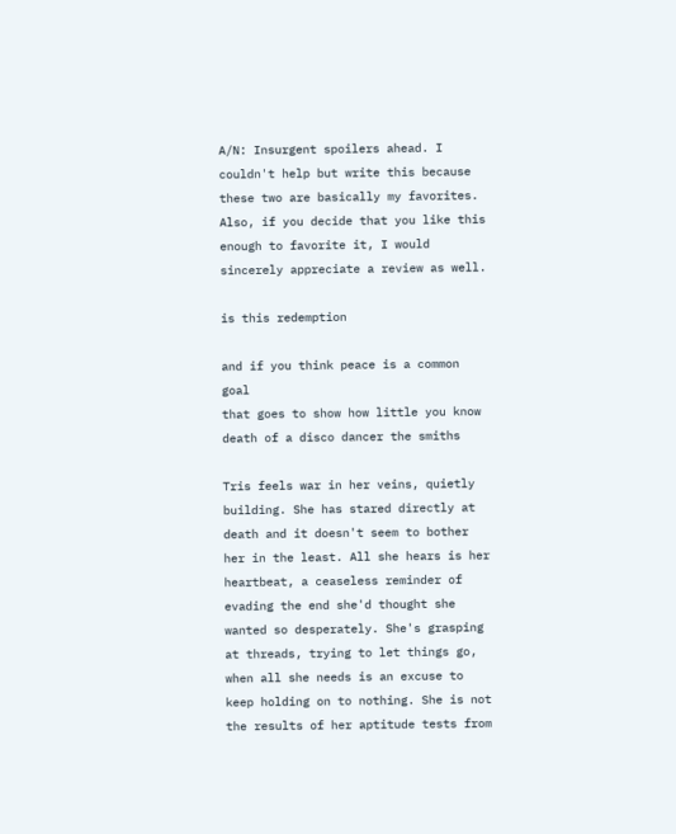A/N: Insurgent spoilers ahead. I couldn't help but write this because these two are basically my favorites. Also, if you decide that you like this enough to favorite it, I would sincerely appreciate a review as well.

is this redemption

and if you think peace is a common goal
that goes to show how little you know
death of a disco dancer the smiths

Tris feels war in her veins, quietly building. She has stared directly at death and it doesn't seem to bother her in the least. All she hears is her heartbeat, a ceaseless reminder of evading the end she'd thought she wanted so desperately. She's grasping at threads, trying to let things go, when all she needs is an excuse to keep holding on to nothing. She is not the results of her aptitude tests from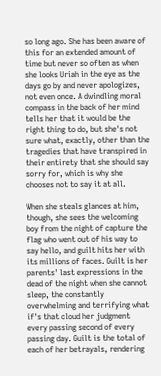so long ago. She has been aware of this for an extended amount of time but never so often as when she looks Uriah in the eye as the days go by and never apologizes, not even once. A dwindling moral compass in the back of her mind tells her that it would be the right thing to do, but she's not sure what, exactly, other than the tragedies that have transpired in their entirety that she should say sorry for, which is why she chooses not to say it at all.

When she steals glances at him, though, she sees the welcoming boy from the night of capture the flag who went out of his way to say hello, and guilt hits her with its millions of faces. Guilt is her parents' last expressions in the dead of the night when she cannot sleep, the constantly overwhelming and terrifying what if's that cloud her judgment every passing second of every passing day. Guilt is the total of each of her betrayals, rendering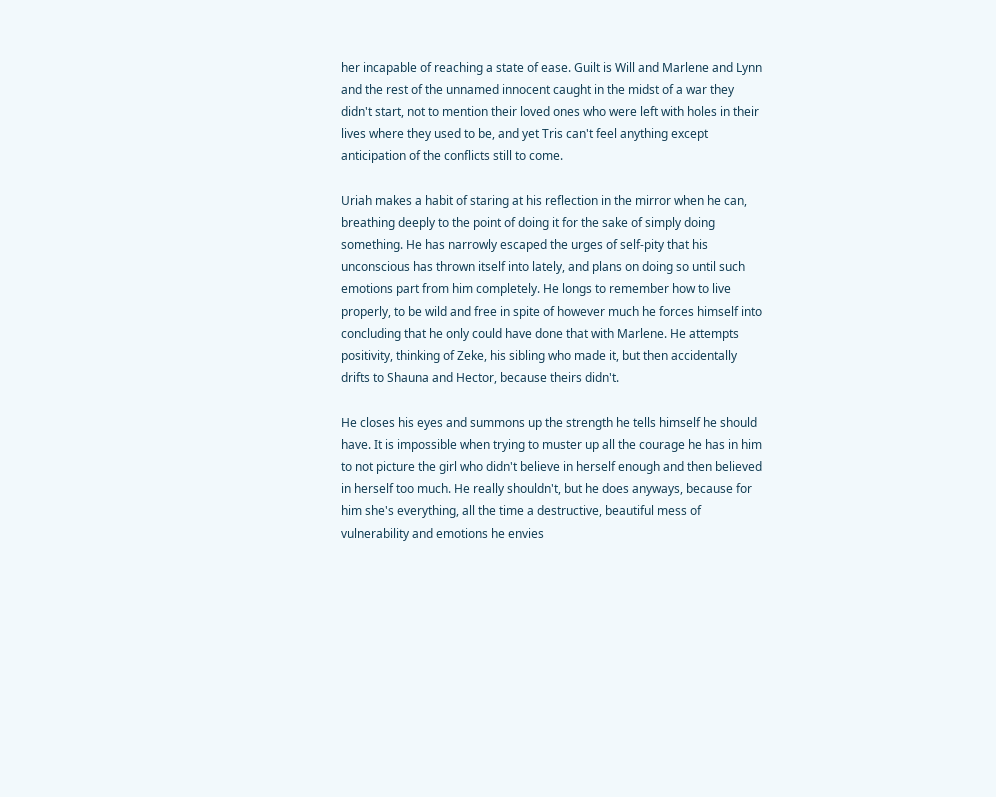her incapable of reaching a state of ease. Guilt is Will and Marlene and Lynn and the rest of the unnamed innocent caught in the midst of a war they didn't start, not to mention their loved ones who were left with holes in their lives where they used to be, and yet Tris can't feel anything except anticipation of the conflicts still to come.

Uriah makes a habit of staring at his reflection in the mirror when he can, breathing deeply to the point of doing it for the sake of simply doing something. He has narrowly escaped the urges of self-pity that his unconscious has thrown itself into lately, and plans on doing so until such emotions part from him completely. He longs to remember how to live properly, to be wild and free in spite of however much he forces himself into concluding that he only could have done that with Marlene. He attempts positivity, thinking of Zeke, his sibling who made it, but then accidentally drifts to Shauna and Hector, because theirs didn't.

He closes his eyes and summons up the strength he tells himself he should have. It is impossible when trying to muster up all the courage he has in him to not picture the girl who didn't believe in herself enough and then believed in herself too much. He really shouldn't, but he does anyways, because for him she's everything, all the time a destructive, beautiful mess of vulnerability and emotions he envies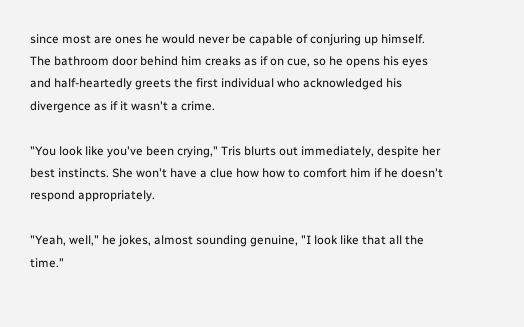since most are ones he would never be capable of conjuring up himself. The bathroom door behind him creaks as if on cue, so he opens his eyes and half-heartedly greets the first individual who acknowledged his divergence as if it wasn't a crime.

"You look like you've been crying," Tris blurts out immediately, despite her best instincts. She won't have a clue how how to comfort him if he doesn't respond appropriately.

"Yeah, well," he jokes, almost sounding genuine, "I look like that all the time."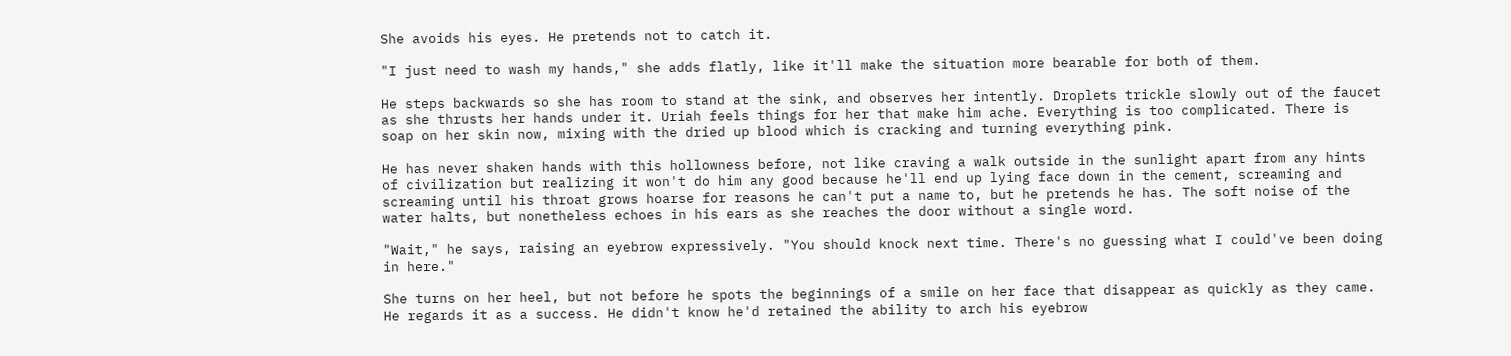She avoids his eyes. He pretends not to catch it.

"I just need to wash my hands," she adds flatly, like it'll make the situation more bearable for both of them.

He steps backwards so she has room to stand at the sink, and observes her intently. Droplets trickle slowly out of the faucet as she thrusts her hands under it. Uriah feels things for her that make him ache. Everything is too complicated. There is soap on her skin now, mixing with the dried up blood which is cracking and turning everything pink.

He has never shaken hands with this hollowness before, not like craving a walk outside in the sunlight apart from any hints of civilization but realizing it won't do him any good because he'll end up lying face down in the cement, screaming and screaming until his throat grows hoarse for reasons he can't put a name to, but he pretends he has. The soft noise of the water halts, but nonetheless echoes in his ears as she reaches the door without a single word.

"Wait," he says, raising an eyebrow expressively. "You should knock next time. There's no guessing what I could've been doing in here."

She turns on her heel, but not before he spots the beginnings of a smile on her face that disappear as quickly as they came. He regards it as a success. He didn't know he'd retained the ability to arch his eyebrow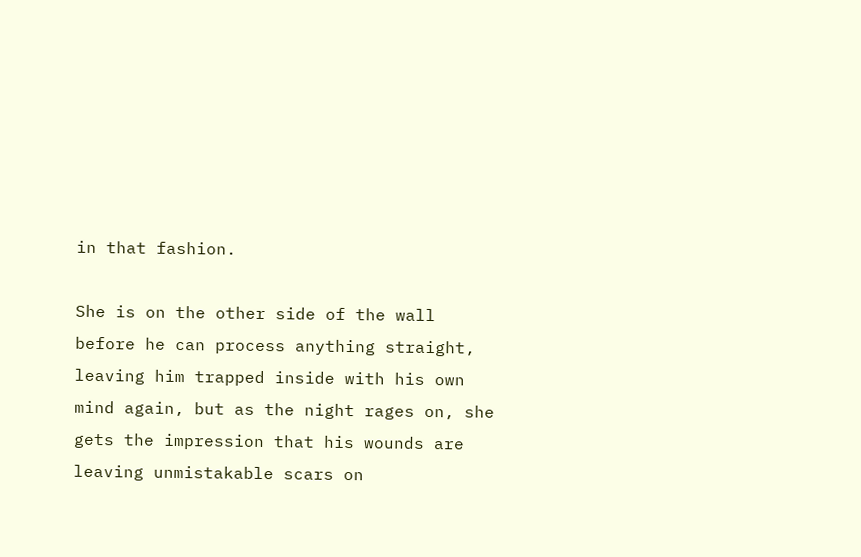in that fashion.

She is on the other side of the wall before he can process anything straight, leaving him trapped inside with his own mind again, but as the night rages on, she gets the impression that his wounds are leaving unmistakable scars on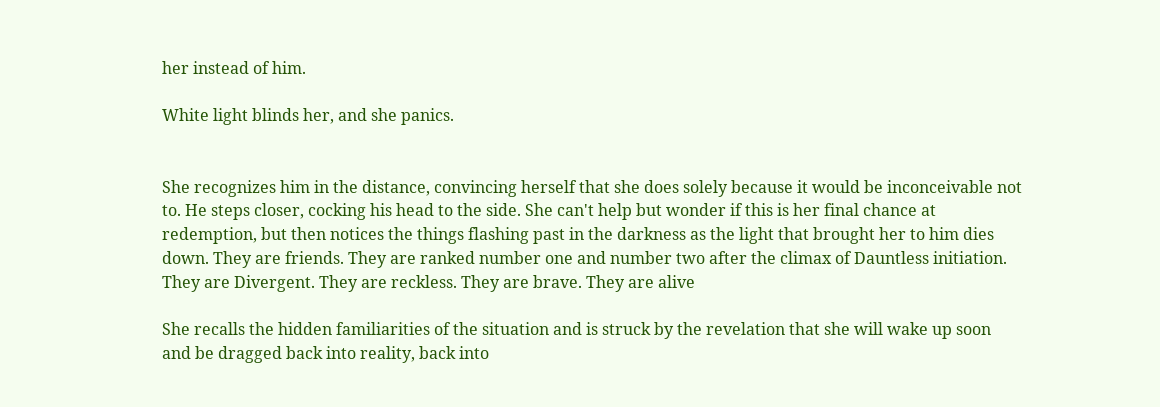her instead of him.

White light blinds her, and she panics.


She recognizes him in the distance, convincing herself that she does solely because it would be inconceivable not to. He steps closer, cocking his head to the side. She can't help but wonder if this is her final chance at redemption, but then notices the things flashing past in the darkness as the light that brought her to him dies down. They are friends. They are ranked number one and number two after the climax of Dauntless initiation. They are Divergent. They are reckless. They are brave. They are alive

She recalls the hidden familiarities of the situation and is struck by the revelation that she will wake up soon and be dragged back into reality, back into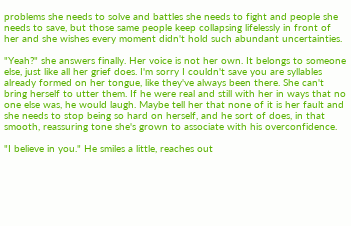problems she needs to solve and battles she needs to fight and people she needs to save, but those same people keep collapsing lifelessly in front of her and she wishes every moment didn't hold such abundant uncertainties.

"Yeah?" she answers finally. Her voice is not her own. It belongs to someone else, just like all her grief does. I'm sorry I couldn't save you are syllables already formed on her tongue, like they've always been there. She can't bring herself to utter them. If he were real and still with her in ways that no one else was, he would laugh. Maybe tell her that none of it is her fault and she needs to stop being so hard on herself, and he sort of does, in that smooth, reassuring tone she's grown to associate with his overconfidence.

"I believe in you." He smiles a little, reaches out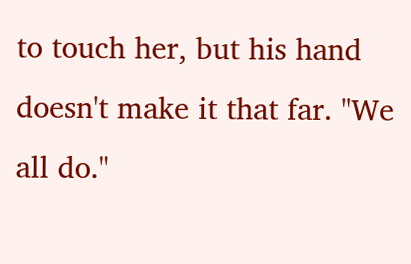to touch her, but his hand doesn't make it that far. "We all do."